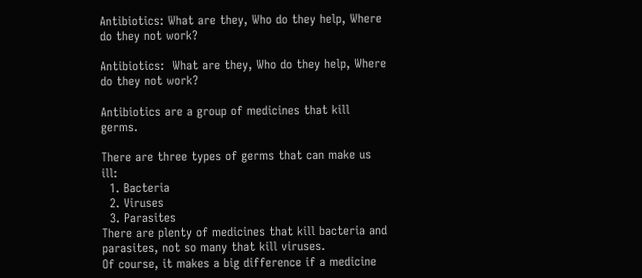Antibiotics: What are they, Who do they help, Where do they not work?

Antibiotics:  What are they, Who do they help, Where do they not work?

Antibiotics are a group of medicines that kill germs.

There are three types of germs that can make us ill:
  1. Bacteria
  2. Viruses
  3. Parasites
There are plenty of medicines that kill bacteria and parasites, not so many that kill viruses.
Of course, it makes a big difference if a medicine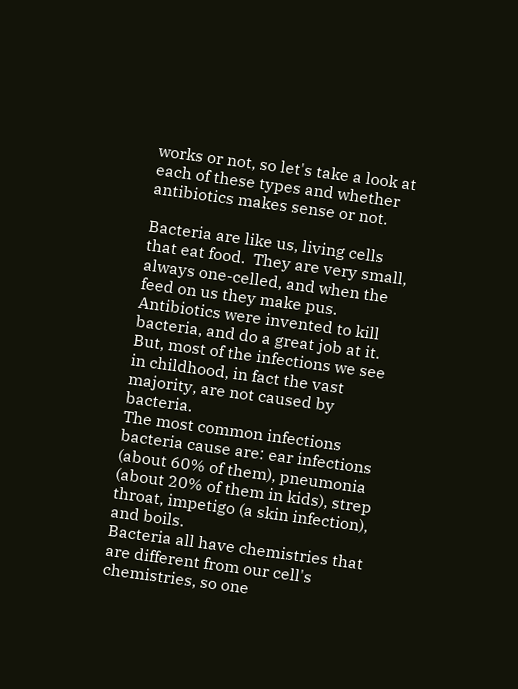works or not, so let's take a look at each of these types and whether antibiotics makes sense or not.

Bacteria are like us, living cells that eat food.  They are very small, always one-celled, and when the feed on us they make pus.  Antibiotics were invented to kill bacteria, and do a great job at it.
But, most of the infections we see in childhood, in fact the vast majority, are not caused by bacteria.
The most common infections bacteria cause are: ear infections (about 60% of them), pneumonia (about 20% of them in kids), strep throat, impetigo (a skin infection), and boils.
Bacteria all have chemistries that are different from our cell's chemistries, so one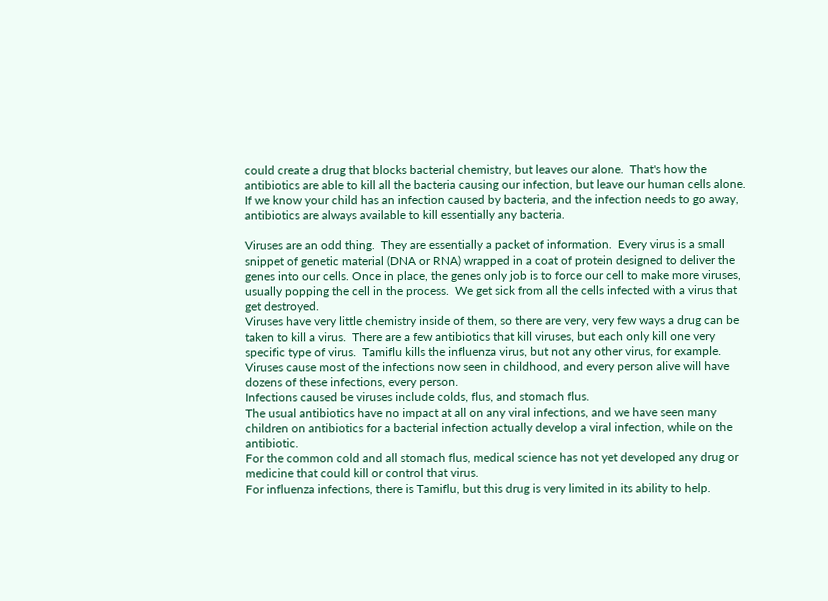could create a drug that blocks bacterial chemistry, but leaves our alone.  That's how the antibiotics are able to kill all the bacteria causing our infection, but leave our human cells alone.
If we know your child has an infection caused by bacteria, and the infection needs to go away, antibiotics are always available to kill essentially any bacteria.

Viruses are an odd thing.  They are essentially a packet of information.  Every virus is a small snippet of genetic material (DNA or RNA) wrapped in a coat of protein designed to deliver the genes into our cells. Once in place, the genes only job is to force our cell to make more viruses, usually popping the cell in the process.  We get sick from all the cells infected with a virus that get destroyed.
Viruses have very little chemistry inside of them, so there are very, very few ways a drug can be taken to kill a virus.  There are a few antibiotics that kill viruses, but each only kill one very specific type of virus.  Tamiflu kills the influenza virus, but not any other virus, for example.
Viruses cause most of the infections now seen in childhood, and every person alive will have dozens of these infections, every person.
Infections caused be viruses include colds, flus, and stomach flus.
The usual antibiotics have no impact at all on any viral infections, and we have seen many children on antibiotics for a bacterial infection actually develop a viral infection, while on the antibiotic.
For the common cold and all stomach flus, medical science has not yet developed any drug or medicine that could kill or control that virus.
For influenza infections, there is Tamiflu, but this drug is very limited in its ability to help.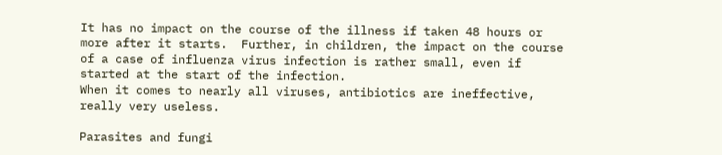It has no impact on the course of the illness if taken 48 hours or more after it starts.  Further, in children, the impact on the course of a case of influenza virus infection is rather small, even if started at the start of the infection.
When it comes to nearly all viruses, antibiotics are ineffective, really very useless.

Parasites and fungi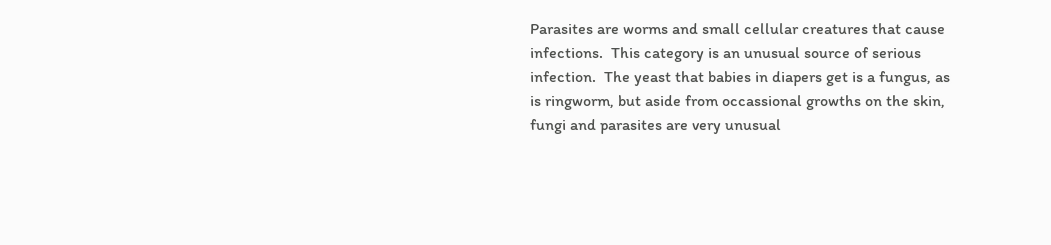Parasites are worms and small cellular creatures that cause infections.  This category is an unusual source of serious infection.  The yeast that babies in diapers get is a fungus, as is ringworm, but aside from occassional growths on the skin, fungi and parasites are very unusual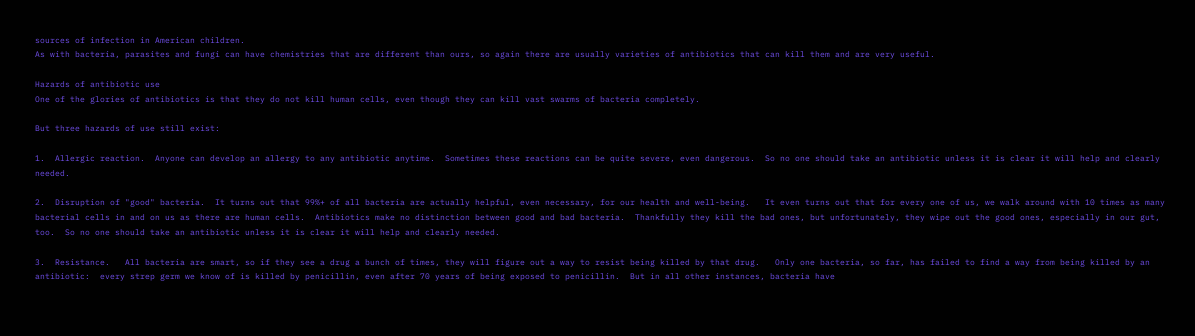sources of infection in American children.
As with bacteria, parasites and fungi can have chemistries that are different than ours, so again there are usually varieties of antibiotics that can kill them and are very useful.

Hazards of antibiotic use
One of the glories of antibiotics is that they do not kill human cells, even though they can kill vast swarms of bacteria completely.

But three hazards of use still exist:

1.  Allergic reaction.  Anyone can develop an allergy to any antibiotic anytime.  Sometimes these reactions can be quite severe, even dangerous.  So no one should take an antibiotic unless it is clear it will help and clearly needed.

2.  Disruption of "good" bacteria.  It turns out that 99%+ of all bacteria are actually helpful, even necessary, for our health and well-being.   It even turns out that for every one of us, we walk around with 10 times as many bacterial cells in and on us as there are human cells.  Antibiotics make no distinction between good and bad bacteria.  Thankfully they kill the bad ones, but unfortunately, they wipe out the good ones, especially in our gut, too.  So no one should take an antibiotic unless it is clear it will help and clearly needed.

3.  Resistance.   All bacteria are smart, so if they see a drug a bunch of times, they will figure out a way to resist being killed by that drug.   Only one bacteria, so far, has failed to find a way from being killed by an antibiotic:  every strep germ we know of is killed by penicillin, even after 70 years of being exposed to penicillin.  But in all other instances, bacteria have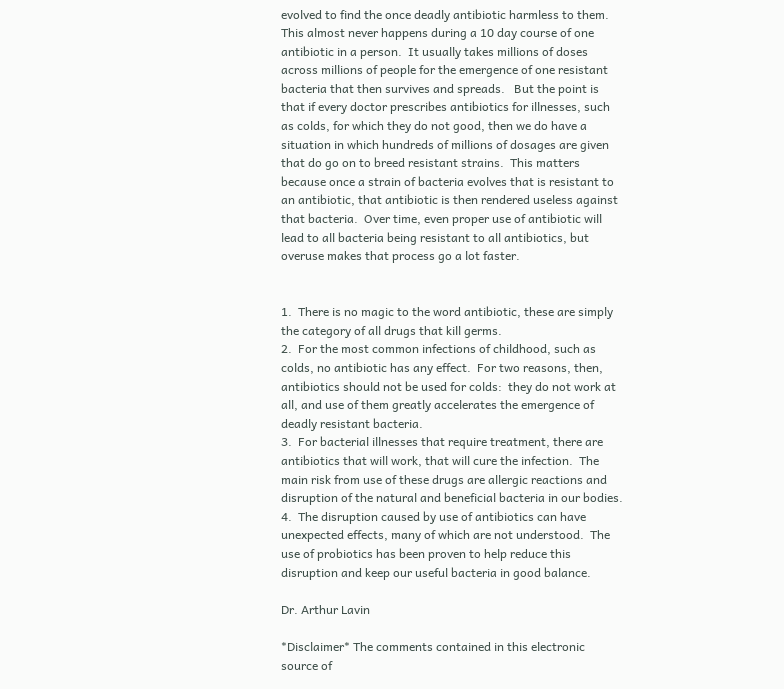evolved to find the once deadly antibiotic harmless to them.  This almost never happens during a 10 day course of one antibiotic in a person.  It usually takes millions of doses across millions of people for the emergence of one resistant bacteria that then survives and spreads.   But the point is that if every doctor prescribes antibiotics for illnesses, such as colds, for which they do not good, then we do have a situation in which hundreds of millions of dosages are given that do go on to breed resistant strains.  This matters because once a strain of bacteria evolves that is resistant to an antibiotic, that antibiotic is then rendered useless against that bacteria.  Over time, even proper use of antibiotic will lead to all bacteria being resistant to all antibiotics, but overuse makes that process go a lot faster.


1.  There is no magic to the word antibiotic, these are simply the category of all drugs that kill germs.
2.  For the most common infections of childhood, such as colds, no antibiotic has any effect.  For two reasons, then, antibiotics should not be used for colds:  they do not work at all, and use of them greatly accelerates the emergence of deadly resistant bacteria.
3.  For bacterial illnesses that require treatment, there are antibiotics that will work, that will cure the infection.  The main risk from use of these drugs are allergic reactions and disruption of the natural and beneficial bacteria in our bodies.
4.  The disruption caused by use of antibiotics can have unexpected effects, many of which are not understood.  The use of probiotics has been proven to help reduce this disruption and keep our useful bacteria in good balance.

Dr. Arthur Lavin

*Disclaimer* The comments contained in this electronic source of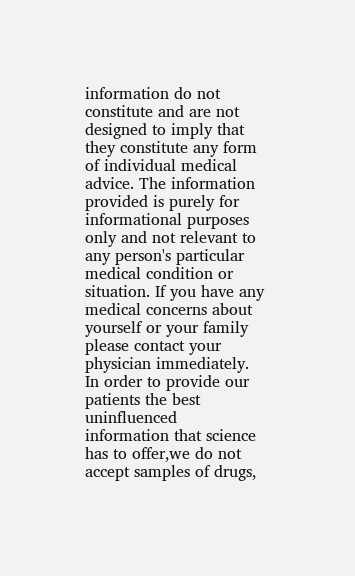information do not constitute and are not designed to imply that they constitute any form of individual medical advice. The information provided is purely for informational purposes only and not relevant to any person's particular medical condition or situation. If you have any medical concerns about yourself or your family please contact your physician immediately. In order to provide our patients the best uninfluenced information that science has to offer,we do not accept samples of drugs,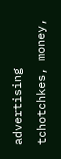advertising tchotchkes, money,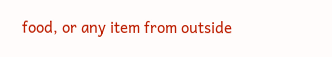food, or any item from outside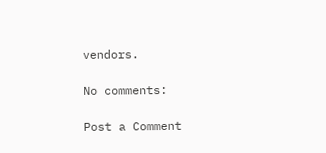vendors.

No comments:

Post a Comment